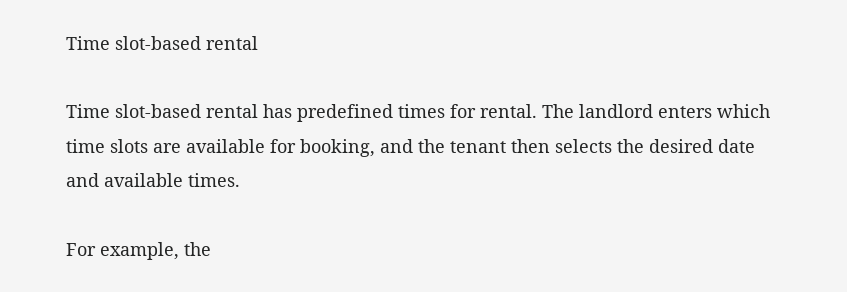Time slot-based rental

Time slot-based rental has predefined times for rental. The landlord enters which time slots are available for booking, and the tenant then selects the desired date and available times.

For example, the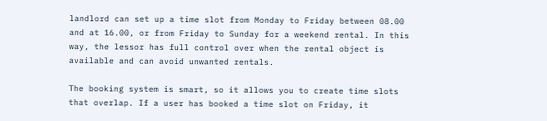landlord can set up a time slot from Monday to Friday between 08.00 and at 16.00, or from Friday to Sunday for a weekend rental. In this way, the lessor has full control over when the rental object is available and can avoid unwanted rentals.

The booking system is smart, so it allows you to create time slots that overlap. If a user has booked a time slot on Friday, it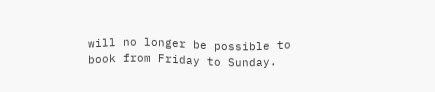will no longer be possible to book from Friday to Sunday.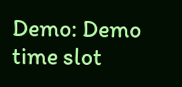Demo: Demo time slot